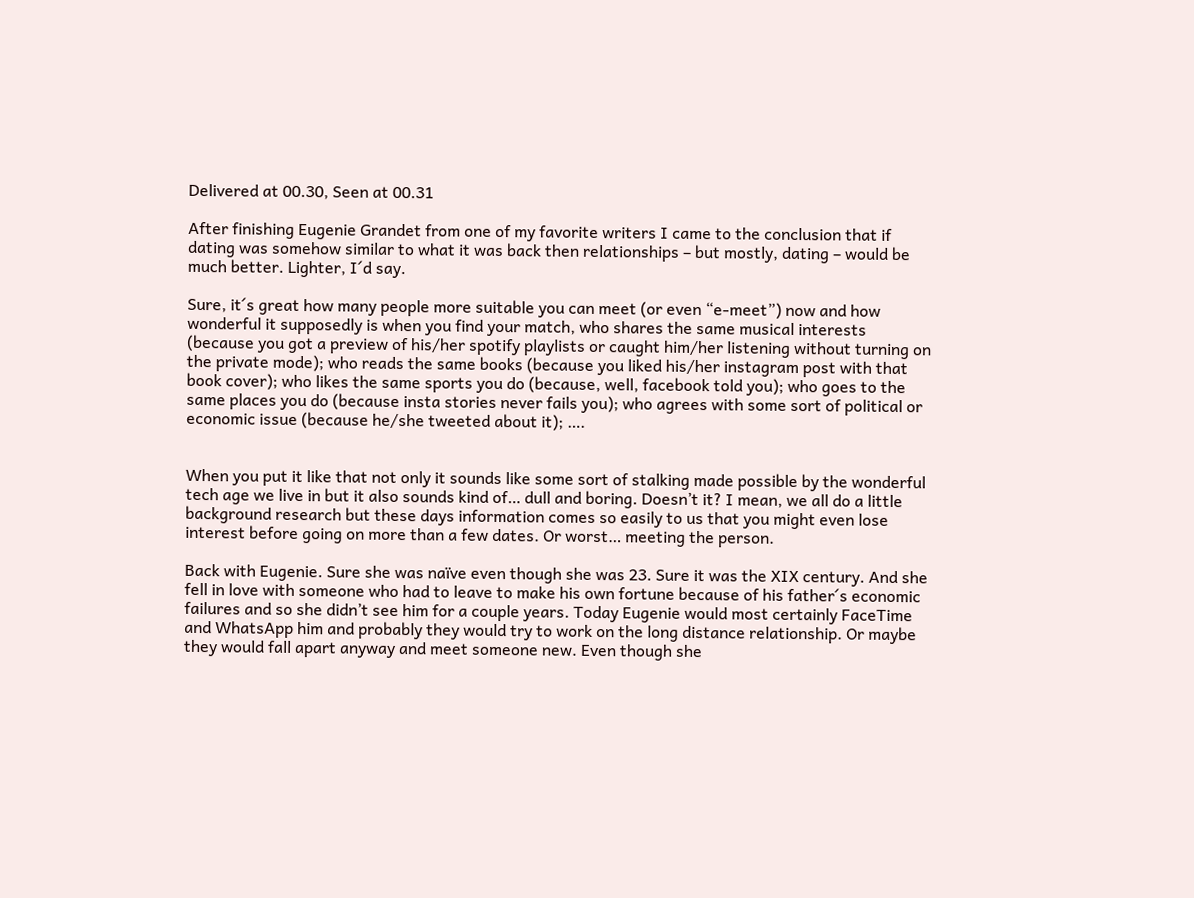Delivered at 00.30, Seen at 00.31

After finishing Eugenie Grandet from one of my favorite writers I came to the conclusion that if dating was somehow similar to what it was back then relationships – but mostly, dating – would be much better. Lighter, I´d say.

Sure, it´s great how many people more suitable you can meet (or even “e-meet”) now and how wonderful it supposedly is when you find your match, who shares the same musical interests (because you got a preview of his/her spotify playlists or caught him/her listening without turning on the private mode); who reads the same books (because you liked his/her instagram post with that book cover); who likes the same sports you do (because, well, facebook told you); who goes to the same places you do (because insta stories never fails you); who agrees with some sort of political or economic issue (because he/she tweeted about it); ….


When you put it like that not only it sounds like some sort of stalking made possible by the wonderful tech age we live in but it also sounds kind of… dull and boring. Doesn’t it? I mean, we all do a little background research but these days information comes so easily to us that you might even lose interest before going on more than a few dates. Or worst… meeting the person.

Back with Eugenie. Sure she was naïve even though she was 23. Sure it was the XIX century. And she fell in love with someone who had to leave to make his own fortune because of his father´s economic failures and so she didn’t see him for a couple years. Today Eugenie would most certainly FaceTime and WhatsApp him and probably they would try to work on the long distance relationship. Or maybe they would fall apart anyway and meet someone new. Even though she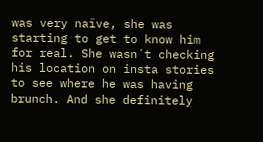was very naïve, she was starting to get to know him for real. She wasn´t checking his location on insta stories to see where he was having brunch. And she definitely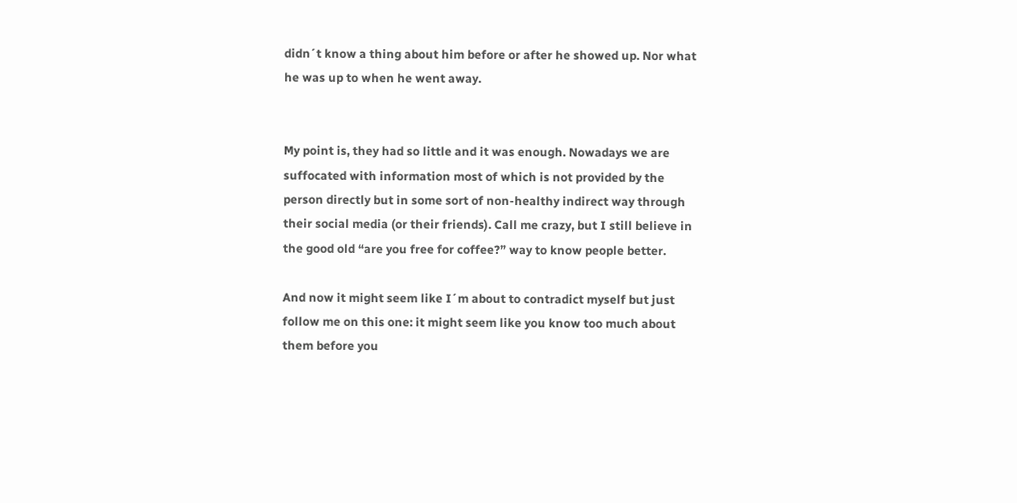didn´t know a thing about him before or after he showed up. Nor what he was up to when he went away.


My point is, they had so little and it was enough. Nowadays we are suffocated with information most of which is not provided by the person directly but in some sort of non-healthy indirect way through their social media (or their friends). Call me crazy, but I still believe in the good old “are you free for coffee?” way to know people better.

And now it might seem like I´m about to contradict myself but just follow me on this one: it might seem like you know too much about them before you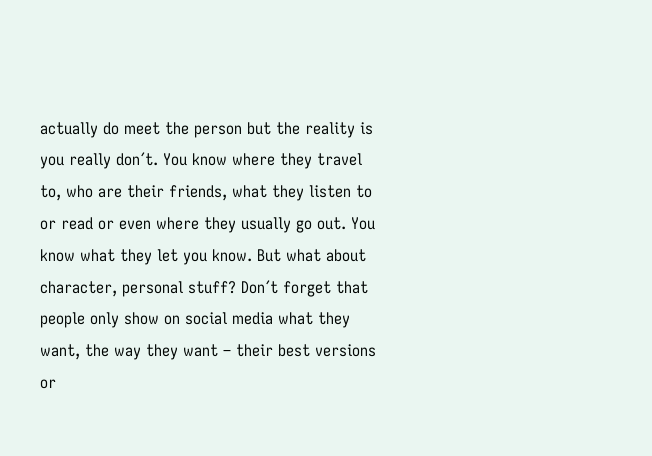actually do meet the person but the reality is you really don´t. You know where they travel to, who are their friends, what they listen to or read or even where they usually go out. You know what they let you know. But what about character, personal stuff? Don´t forget that people only show on social media what they want, the way they want – their best versions or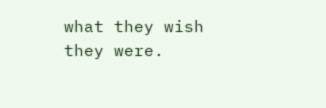what they wish they were.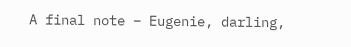A final note – Eugenie, darling,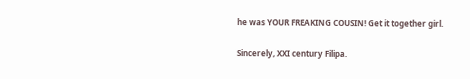he was YOUR FREAKING COUSIN! Get it together girl.

Sincerely, XXI century Filipa.